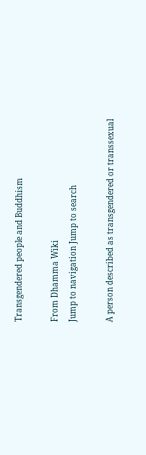Transgendered people and Buddhism

From Dhamma Wiki
Jump to navigation Jump to search

A person described as transgendered or transsexual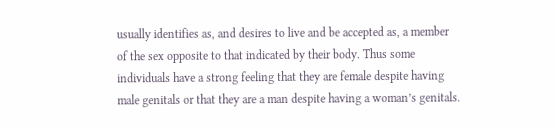usually identifies as, and desires to live and be accepted as, a member of the sex opposite to that indicated by their body. Thus some individuals have a strong feeling that they are female despite having male genitals or that they are a man despite having a woman’s genitals.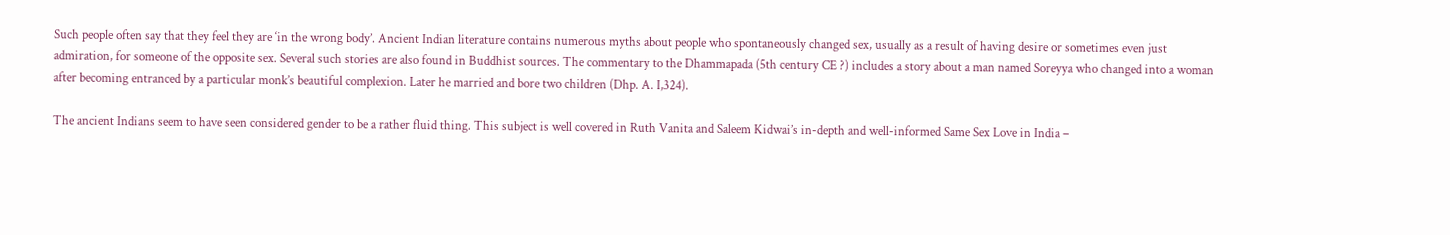Such people often say that they feel they are ‘in the wrong body’. Ancient Indian literature contains numerous myths about people who spontaneously changed sex, usually as a result of having desire or sometimes even just admiration, for someone of the opposite sex. Several such stories are also found in Buddhist sources. The commentary to the Dhammapada (5th century CE ?) includes a story about a man named Soreyya who changed into a woman after becoming entranced by a particular monk’s beautiful complexion. Later he married and bore two children (Dhp. A. I,324).

The ancient Indians seem to have seen considered gender to be a rather fluid thing. This subject is well covered in Ruth Vanita and Saleem Kidwai’s in-depth and well-informed Same Sex Love in India –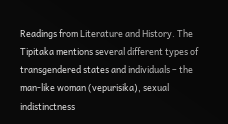Readings from Literature and History. The Tipitaka mentions several different types of transgendered states and individuals – the man-like woman (vepurisika), sexual indistinctness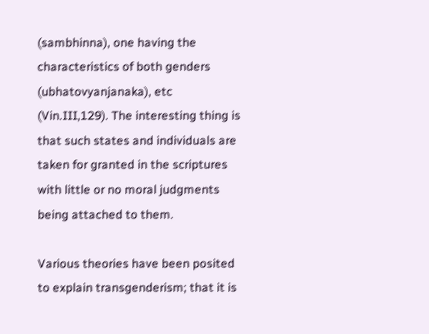(sambhinna), one having the characteristics of both genders (ubhatovyanjanaka), etc (Vin.III,129). The interesting thing is that such states and individuals are taken for granted in the scriptures with little or no moral judgments being attached to them.

Various theories have been posited to explain transgenderism; that it is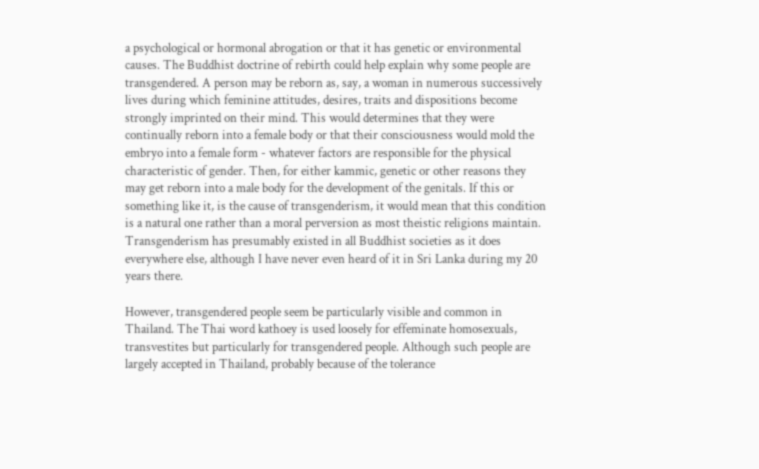a psychological or hormonal abrogation or that it has genetic or environmental causes. The Buddhist doctrine of rebirth could help explain why some people are transgendered. A person may be reborn as, say, a woman in numerous successively lives during which feminine attitudes, desires, traits and dispositions become strongly imprinted on their mind. This would determines that they were continually reborn into a female body or that their consciousness would mold the embryo into a female form - whatever factors are responsible for the physical characteristic of gender. Then, for either kammic, genetic or other reasons they may get reborn into a male body for the development of the genitals. If this or something like it, is the cause of transgenderism, it would mean that this condition is a natural one rather than a moral perversion as most theistic religions maintain. Transgenderism has presumably existed in all Buddhist societies as it does everywhere else, although I have never even heard of it in Sri Lanka during my 20 years there.

However, transgendered people seem be particularly visible and common in Thailand. The Thai word kathoey is used loosely for effeminate homosexuals, transvestites but particularly for transgendered people. Although such people are largely accepted in Thailand, probably because of the tolerance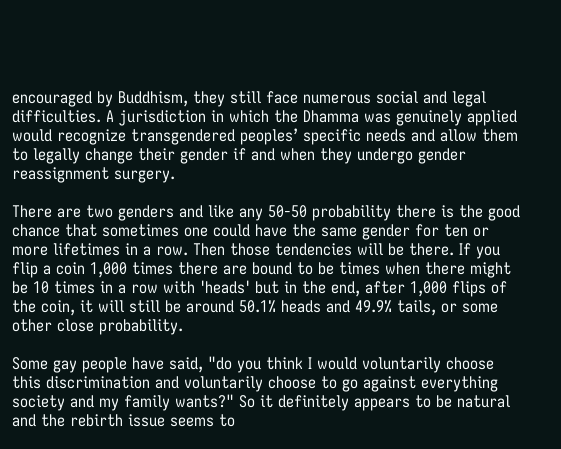encouraged by Buddhism, they still face numerous social and legal difficulties. A jurisdiction in which the Dhamma was genuinely applied would recognize transgendered peoples’ specific needs and allow them to legally change their gender if and when they undergo gender reassignment surgery.

There are two genders and like any 50-50 probability there is the good chance that sometimes one could have the same gender for ten or more lifetimes in a row. Then those tendencies will be there. If you flip a coin 1,000 times there are bound to be times when there might be 10 times in a row with 'heads' but in the end, after 1,000 flips of the coin, it will still be around 50.1% heads and 49.9% tails, or some other close probability.

Some gay people have said, "do you think I would voluntarily choose this discrimination and voluntarily choose to go against everything society and my family wants?" So it definitely appears to be natural and the rebirth issue seems to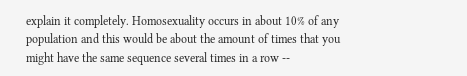explain it completely. Homosexuality occurs in about 10% of any population and this would be about the amount of times that you might have the same sequence several times in a row --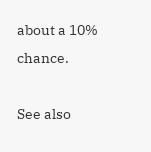about a 10% chance.

See also